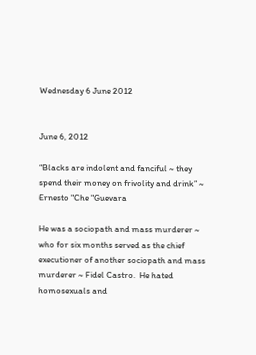Wednesday 6 June 2012


June 6, 2012

“Blacks are indolent and fanciful ~ they spend their money on frivolity and drink” ~  Ernesto "Che "Guevara

He was a sociopath and mass murderer ~ who for six months served as the chief executioner of another sociopath and mass murderer ~ Fidel Castro.  He hated homosexuals and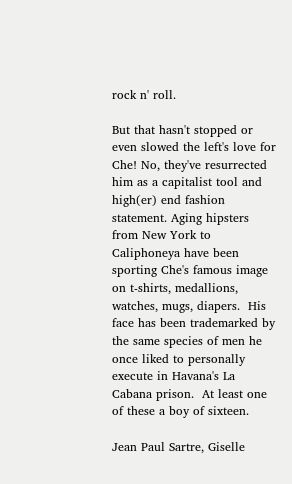rock n' roll.

But that hasn't stopped or even slowed the left's love for Che! No, they've resurrected him as a capitalist tool and high(er) end fashion statement. Aging hipsters from New York to Caliphoneya have been sporting Che's famous image on t-shirts, medallions, watches, mugs, diapers.  His face has been trademarked by the same species of men he once liked to personally execute in Havana's La Cabana prison.  At least one of these a boy of sixteen.

Jean Paul Sartre, Giselle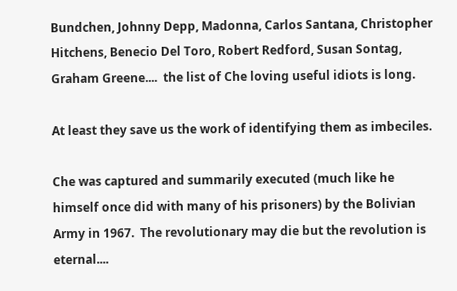Bundchen, Johnny Depp, Madonna, Carlos Santana, Christopher Hitchens, Benecio Del Toro, Robert Redford, Susan Sontag, Graham Greene....  the list of Che loving useful idiots is long.

At least they save us the work of identifying them as imbeciles.

Che was captured and summarily executed (much like he himself once did with many of his prisoners) by the Bolivian Army in 1967.  The revolutionary may die but the revolution is eternal....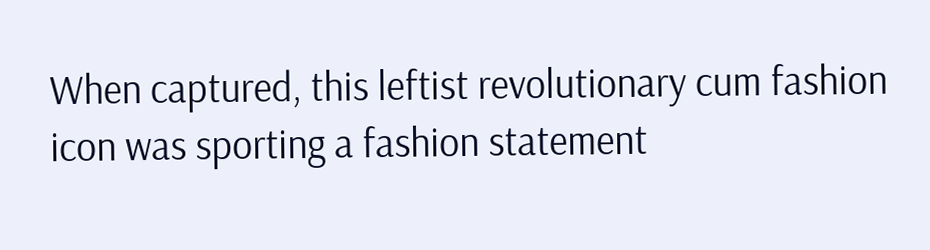When captured, this leftist revolutionary cum fashion icon was sporting a fashion statement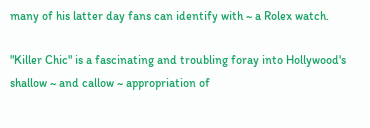many of his latter day fans can identify with ~ a Rolex watch.

"Killer Chic" is a fascinating and troubling foray into Hollywood's shallow ~ and callow ~ appropriation of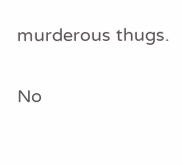murderous thugs.

No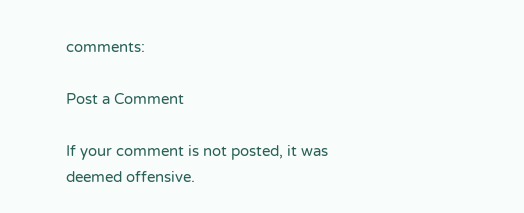comments:

Post a Comment

If your comment is not posted, it was deemed offensive.